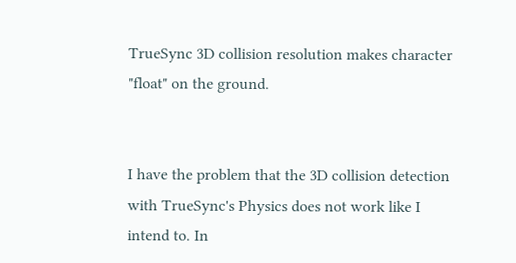TrueSync 3D collision resolution makes character "float" on the ground.


I have the problem that the 3D collision detection with TrueSync's Physics does not work like I intend to. In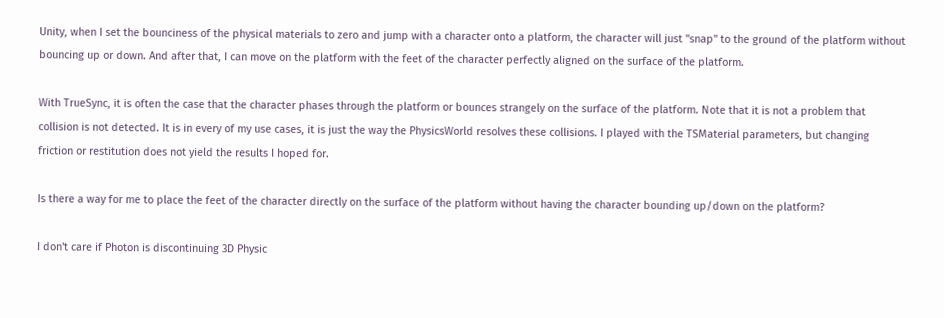Unity, when I set the bounciness of the physical materials to zero and jump with a character onto a platform, the character will just "snap" to the ground of the platform without bouncing up or down. And after that, I can move on the platform with the feet of the character perfectly aligned on the surface of the platform.

With TrueSync, it is often the case that the character phases through the platform or bounces strangely on the surface of the platform. Note that it is not a problem that collision is not detected. It is in every of my use cases, it is just the way the PhysicsWorld resolves these collisions. I played with the TSMaterial parameters, but changing friction or restitution does not yield the results I hoped for.

Is there a way for me to place the feet of the character directly on the surface of the platform without having the character bounding up/down on the platform?

I don't care if Photon is discontinuing 3D Physic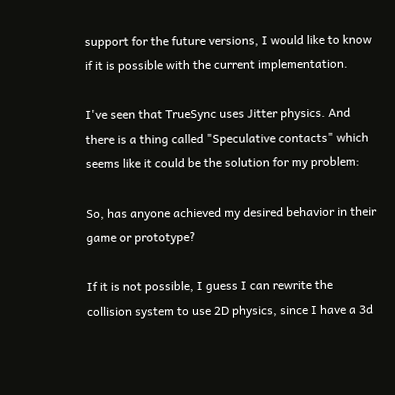support for the future versions, I would like to know if it is possible with the current implementation.

I've seen that TrueSync uses Jitter physics. And there is a thing called "Speculative contacts" which seems like it could be the solution for my problem:

So, has anyone achieved my desired behavior in their game or prototype?

If it is not possible, I guess I can rewrite the collision system to use 2D physics, since I have a 3d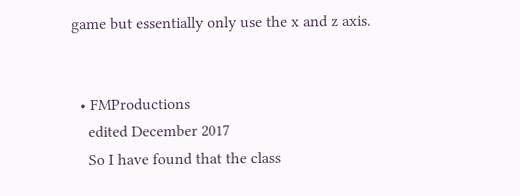game but essentially only use the x and z axis.


  • FMProductions
    edited December 2017
    So I have found that the class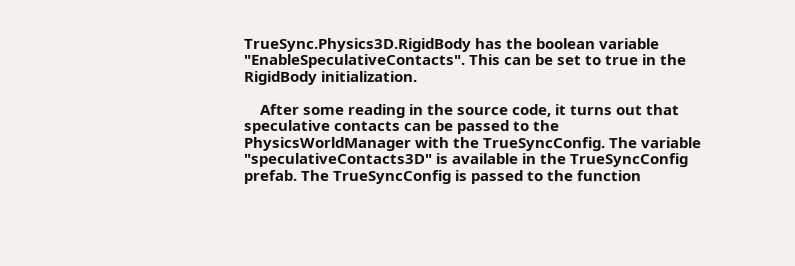TrueSync.Physics3D.RigidBody has the boolean variable "EnableSpeculativeContacts". This can be set to true in the RigidBody initialization.

    After some reading in the source code, it turns out that speculative contacts can be passed to the PhysicsWorldManager with the TrueSyncConfig. The variable "speculativeContacts3D" is available in the TrueSyncConfig prefab. The TrueSyncConfig is passed to the function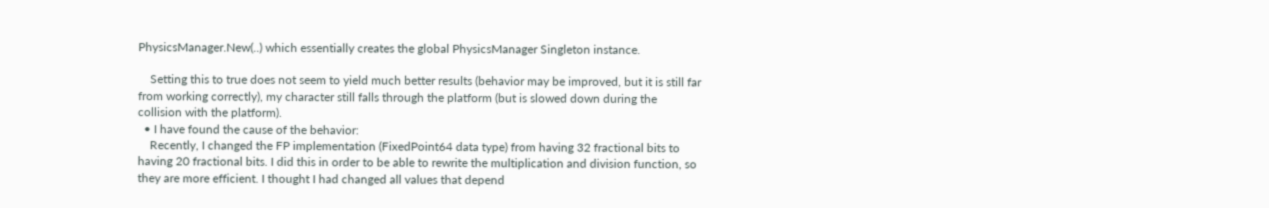PhysicsManager.New(..) which essentially creates the global PhysicsManager Singleton instance.

    Setting this to true does not seem to yield much better results (behavior may be improved, but it is still far from working correctly), my character still falls through the platform (but is slowed down during the collision with the platform).
  • I have found the cause of the behavior:
    Recently, I changed the FP implementation (FixedPoint64 data type) from having 32 fractional bits to having 20 fractional bits. I did this in order to be able to rewrite the multiplication and division function, so they are more efficient. I thought I had changed all values that depend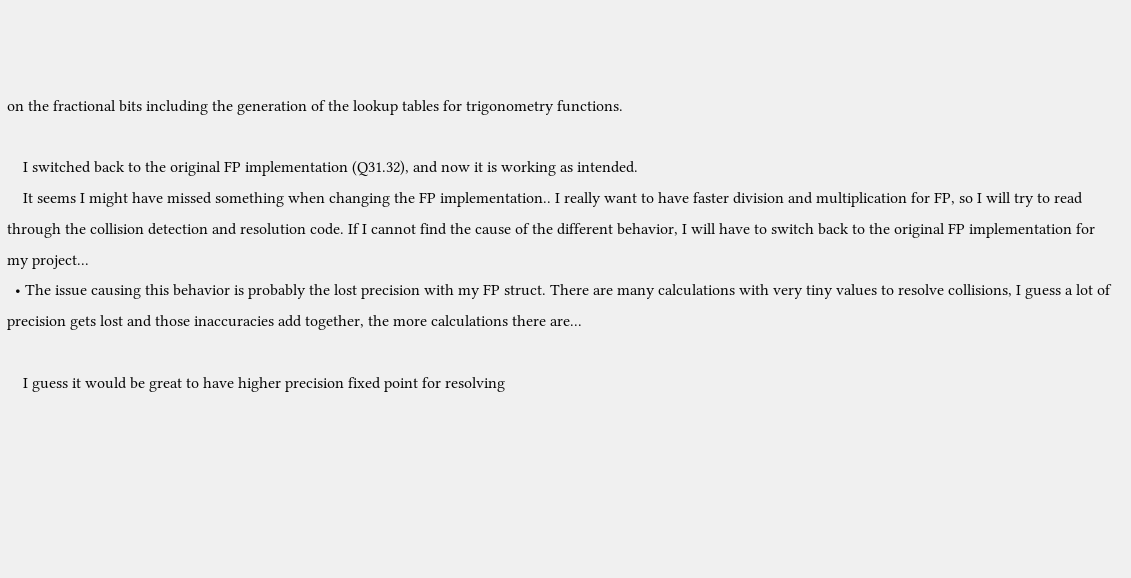on the fractional bits including the generation of the lookup tables for trigonometry functions.

    I switched back to the original FP implementation (Q31.32), and now it is working as intended.
    It seems I might have missed something when changing the FP implementation.. I really want to have faster division and multiplication for FP, so I will try to read through the collision detection and resolution code. If I cannot find the cause of the different behavior, I will have to switch back to the original FP implementation for my project...
  • The issue causing this behavior is probably the lost precision with my FP struct. There are many calculations with very tiny values to resolve collisions, I guess a lot of precision gets lost and those inaccuracies add together, the more calculations there are...

    I guess it would be great to have higher precision fixed point for resolving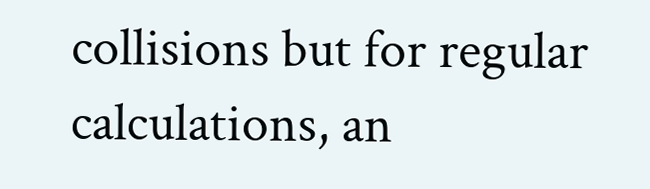collisions but for regular calculations, an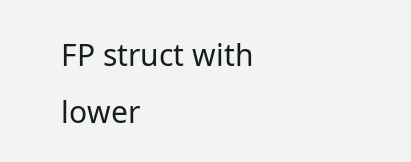FP struct with lower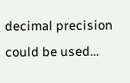decimal precision could be used...